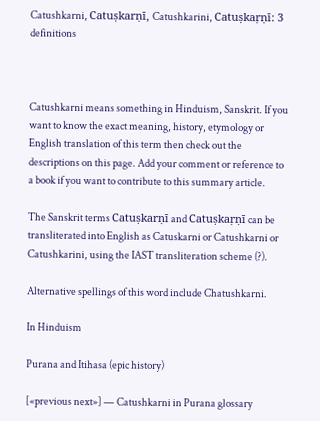Catushkarni, Catuṣkarṇī, Catushkarini, Catuṣkaṛṇī: 3 definitions



Catushkarni means something in Hinduism, Sanskrit. If you want to know the exact meaning, history, etymology or English translation of this term then check out the descriptions on this page. Add your comment or reference to a book if you want to contribute to this summary article.

The Sanskrit terms Catuṣkarṇī and Catuṣkaṛṇī can be transliterated into English as Catuskarni or Catushkarni or Catushkarini, using the IAST transliteration scheme (?).

Alternative spellings of this word include Chatushkarni.

In Hinduism

Purana and Itihasa (epic history)

[«previous next»] — Catushkarni in Purana glossary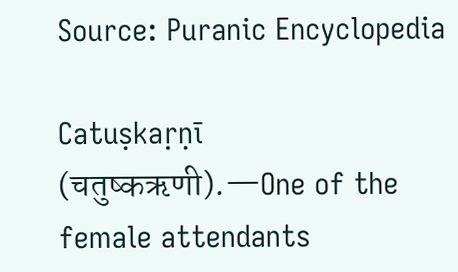Source: Puranic Encyclopedia

Catuṣkaṛṇī (चतुष्कऋणी).—One of the female attendants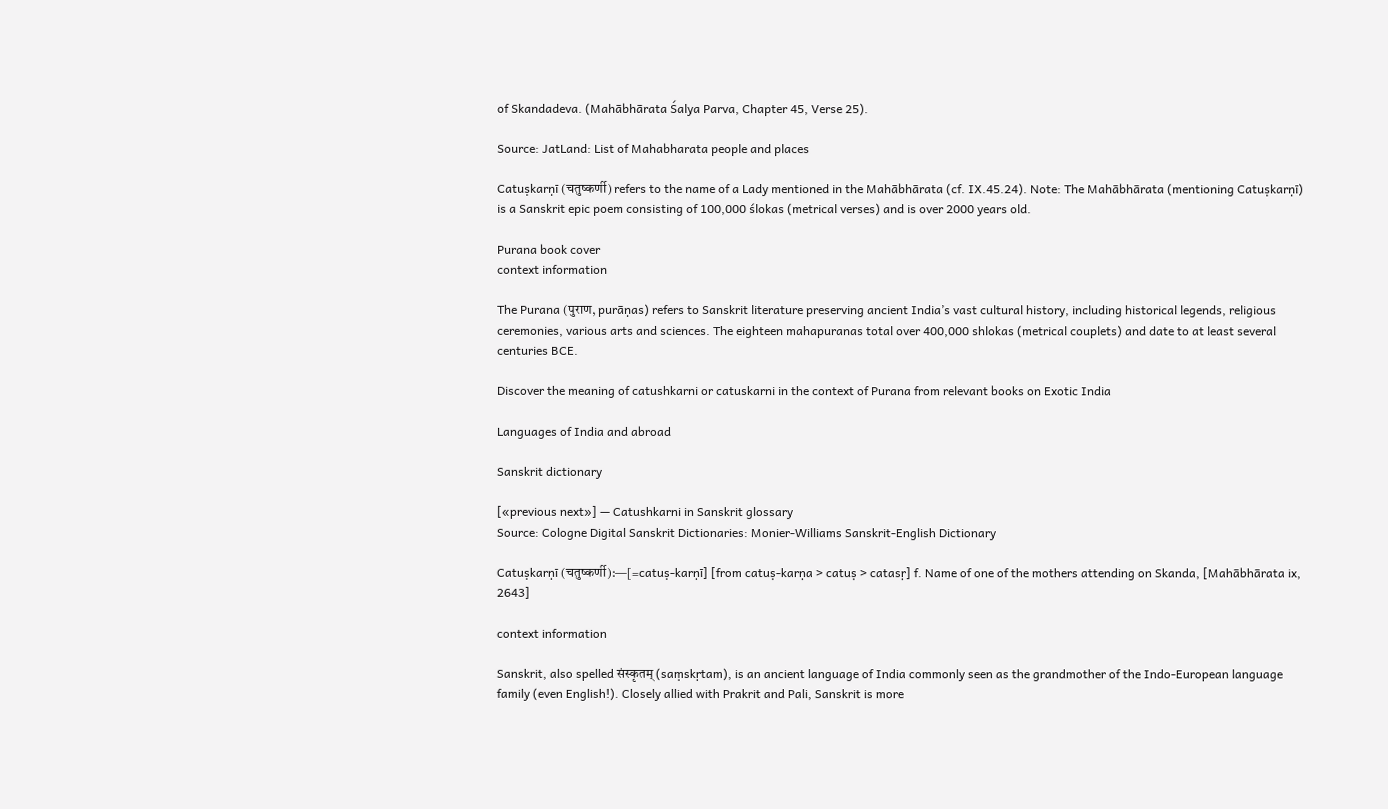of Skandadeva. (Mahābhārata Śalya Parva, Chapter 45, Verse 25).

Source: JatLand: List of Mahabharata people and places

Catuṣkarṇī (चतुष्कर्णी) refers to the name of a Lady mentioned in the Mahābhārata (cf. IX.45.24). Note: The Mahābhārata (mentioning Catuṣkarṇī) is a Sanskrit epic poem consisting of 100,000 ślokas (metrical verses) and is over 2000 years old.

Purana book cover
context information

The Purana (पुराण, purāṇas) refers to Sanskrit literature preserving ancient India’s vast cultural history, including historical legends, religious ceremonies, various arts and sciences. The eighteen mahapuranas total over 400,000 shlokas (metrical couplets) and date to at least several centuries BCE.

Discover the meaning of catushkarni or catuskarni in the context of Purana from relevant books on Exotic India

Languages of India and abroad

Sanskrit dictionary

[«previous next»] — Catushkarni in Sanskrit glossary
Source: Cologne Digital Sanskrit Dictionaries: Monier-Williams Sanskrit-English Dictionary

Catuṣkarṇī (चतुष्कर्णी):—[=catuṣ-karṇī] [from catuṣ-karṇa > catuṣ > catasṛ] f. Name of one of the mothers attending on Skanda, [Mahābhārata ix, 2643]

context information

Sanskrit, also spelled संस्कृतम् (saṃskṛtam), is an ancient language of India commonly seen as the grandmother of the Indo-European language family (even English!). Closely allied with Prakrit and Pali, Sanskrit is more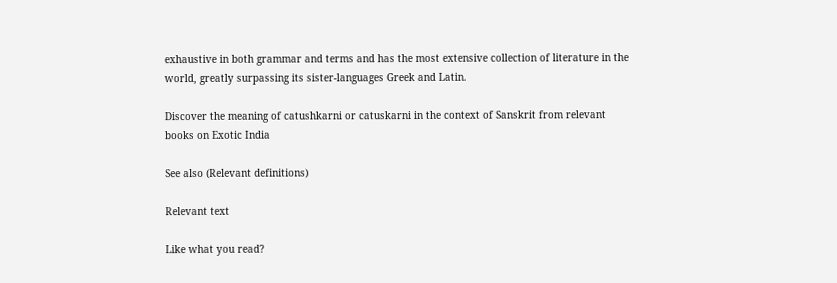exhaustive in both grammar and terms and has the most extensive collection of literature in the world, greatly surpassing its sister-languages Greek and Latin.

Discover the meaning of catushkarni or catuskarni in the context of Sanskrit from relevant books on Exotic India

See also (Relevant definitions)

Relevant text

Like what you read?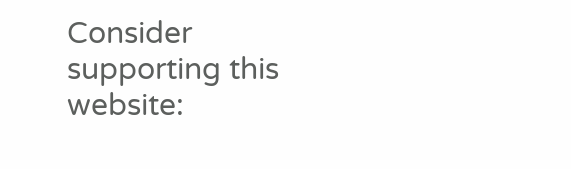Consider supporting this website: